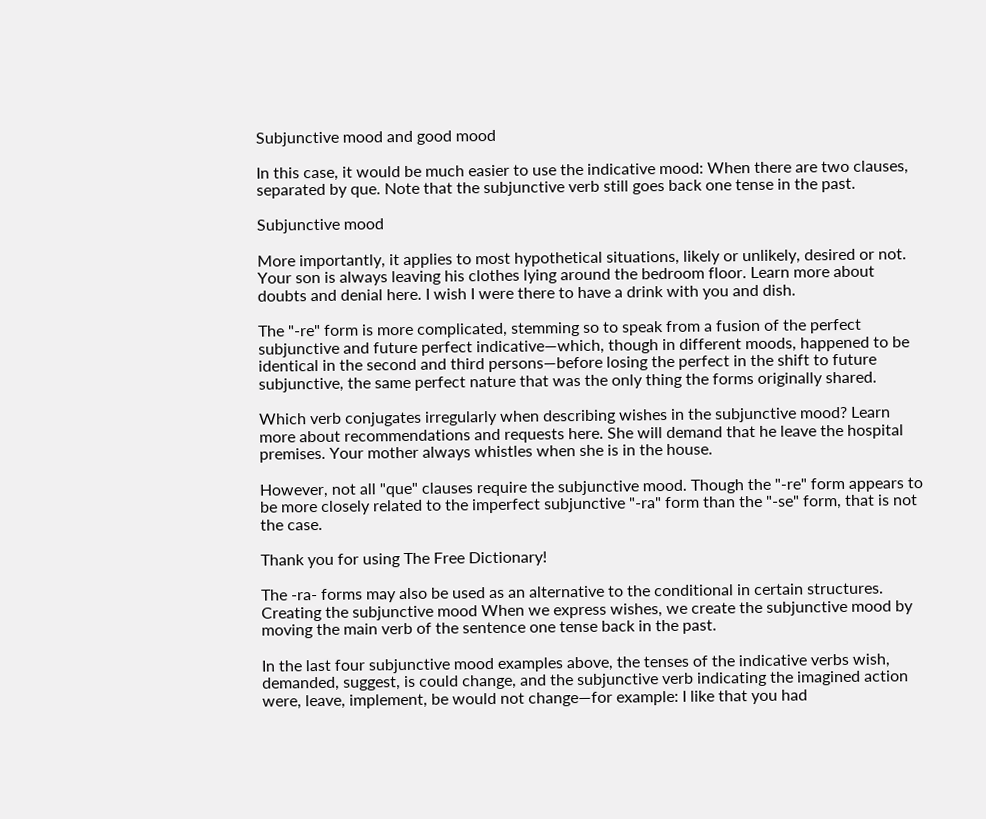Subjunctive mood and good mood

In this case, it would be much easier to use the indicative mood: When there are two clauses, separated by que. Note that the subjunctive verb still goes back one tense in the past.

Subjunctive mood

More importantly, it applies to most hypothetical situations, likely or unlikely, desired or not. Your son is always leaving his clothes lying around the bedroom floor. Learn more about doubts and denial here. I wish I were there to have a drink with you and dish.

The "-re" form is more complicated, stemming so to speak from a fusion of the perfect subjunctive and future perfect indicative—which, though in different moods, happened to be identical in the second and third persons—before losing the perfect in the shift to future subjunctive, the same perfect nature that was the only thing the forms originally shared.

Which verb conjugates irregularly when describing wishes in the subjunctive mood? Learn more about recommendations and requests here. She will demand that he leave the hospital premises. Your mother always whistles when she is in the house.

However, not all "que" clauses require the subjunctive mood. Though the "-re" form appears to be more closely related to the imperfect subjunctive "-ra" form than the "-se" form, that is not the case.

Thank you for using The Free Dictionary!

The -ra- forms may also be used as an alternative to the conditional in certain structures. Creating the subjunctive mood When we express wishes, we create the subjunctive mood by moving the main verb of the sentence one tense back in the past.

In the last four subjunctive mood examples above, the tenses of the indicative verbs wish, demanded, suggest, is could change, and the subjunctive verb indicating the imagined action were, leave, implement, be would not change—for example: I like that you had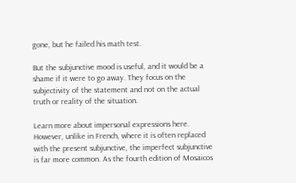gone, but he failed his math test.

But the subjunctive mood is useful, and it would be a shame if it were to go away. They focus on the subjectivity of the statement and not on the actual truth or reality of the situation.

Learn more about impersonal expressions here. However, unlike in French, where it is often replaced with the present subjunctive, the imperfect subjunctive is far more common. As the fourth edition of Mosaicos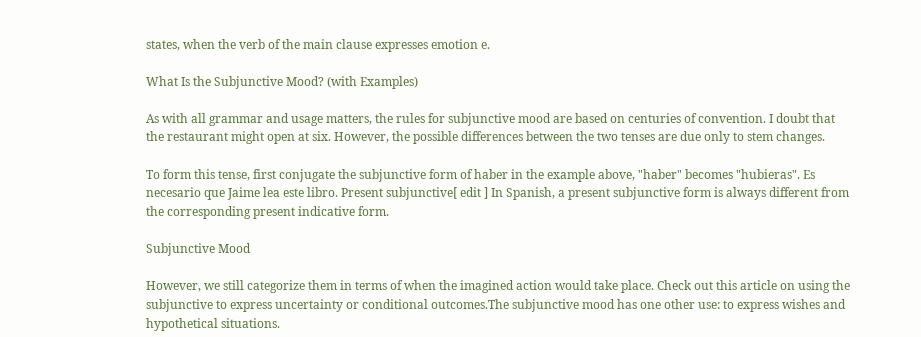states, when the verb of the main clause expresses emotion e.

What Is the Subjunctive Mood? (with Examples)

As with all grammar and usage matters, the rules for subjunctive mood are based on centuries of convention. I doubt that the restaurant might open at six. However, the possible differences between the two tenses are due only to stem changes.

To form this tense, first conjugate the subjunctive form of haber in the example above, "haber" becomes "hubieras". Es necesario que Jaime lea este libro. Present subjunctive[ edit ] In Spanish, a present subjunctive form is always different from the corresponding present indicative form.

Subjunctive Mood

However, we still categorize them in terms of when the imagined action would take place. Check out this article on using the subjunctive to express uncertainty or conditional outcomes.The subjunctive mood has one other use: to express wishes and hypothetical situations.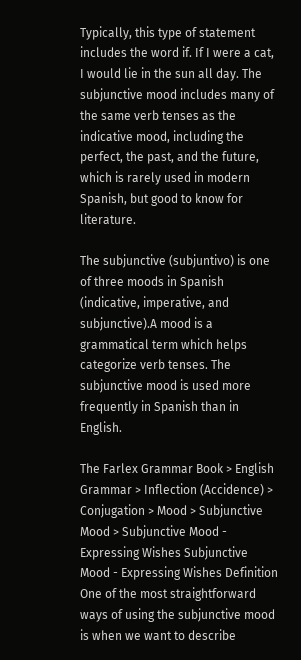Typically, this type of statement includes the word if. If I were a cat, I would lie in the sun all day. The subjunctive mood includes many of the same verb tenses as the indicative mood, including the perfect, the past, and the future, which is rarely used in modern Spanish, but good to know for literature.

The subjunctive (subjuntivo) is one of three moods in Spanish (indicative, imperative, and subjunctive).A mood is a grammatical term which helps categorize verb tenses. The subjunctive mood is used more frequently in Spanish than in English.

The Farlex Grammar Book > English Grammar > Inflection (Accidence) > Conjugation > Mood > Subjunctive Mood > Subjunctive Mood - Expressing Wishes Subjunctive Mood - Expressing Wishes Definition One of the most straightforward ways of using the subjunctive mood is when we want to describe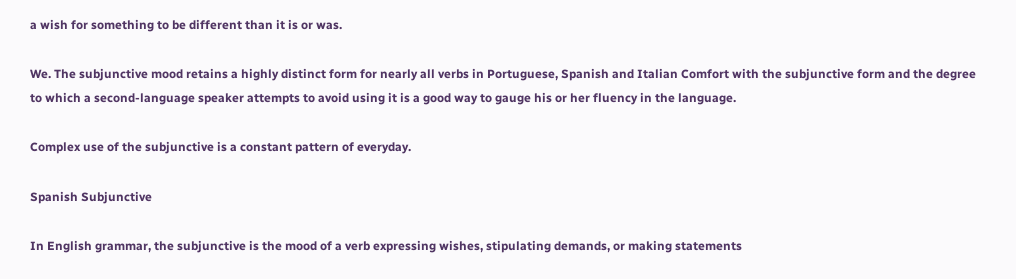a wish for something to be different than it is or was.

We. The subjunctive mood retains a highly distinct form for nearly all verbs in Portuguese, Spanish and Italian Comfort with the subjunctive form and the degree to which a second-language speaker attempts to avoid using it is a good way to gauge his or her fluency in the language.

Complex use of the subjunctive is a constant pattern of everyday.

Spanish Subjunctive

In English grammar, the subjunctive is the mood of a verb expressing wishes, stipulating demands, or making statements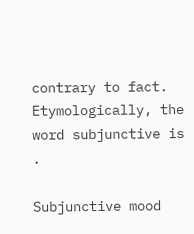contrary to fact. Etymologically, the word subjunctive is .

Subjunctive mood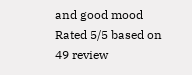and good mood
Rated 5/5 based on 49 review